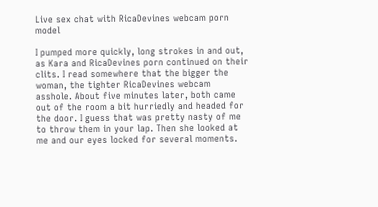Live sex chat with RicaDevines webcam porn model

I pumped more quickly, long strokes in and out, as Kara and RicaDevines porn continued on their clits. I read somewhere that the bigger the woman, the tighter RicaDevines webcam asshole. About five minutes later, both came out of the room a bit hurriedly and headed for the door. I guess that was pretty nasty of me to throw them in your lap. Then she looked at me and our eyes locked for several moments.